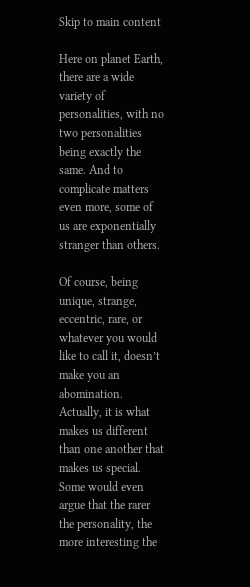Skip to main content

Here on planet Earth, there are a wide variety of personalities, with no two personalities being exactly the same. And to complicate matters even more, some of us are exponentially stranger than others.

Of course, being unique, strange, eccentric, rare, or whatever you would like to call it, doesn’t make you an abomination. Actually, it is what makes us different than one another that makes us special. Some would even argue that the rarer the personality, the more interesting the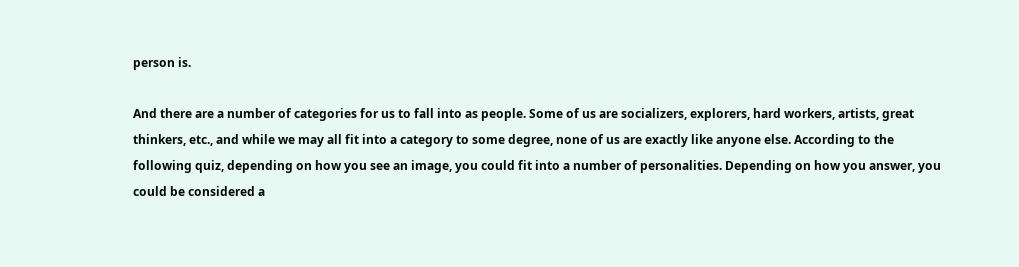person is.

And there are a number of categories for us to fall into as people. Some of us are socializers, explorers, hard workers, artists, great thinkers, etc., and while we may all fit into a category to some degree, none of us are exactly like anyone else. According to the following quiz, depending on how you see an image, you could fit into a number of personalities. Depending on how you answer, you could be considered a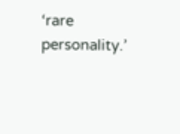‘rare personality.’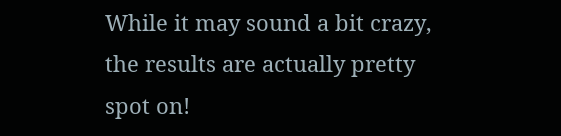While it may sound a bit crazy, the results are actually pretty spot on!